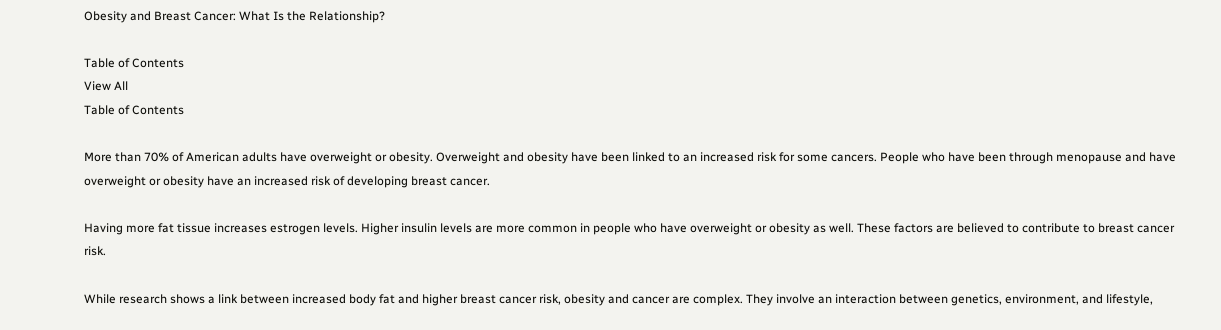Obesity and Breast Cancer: What Is the Relationship?

Table of Contents
View All
Table of Contents

More than 70% of American adults have overweight or obesity. Overweight and obesity have been linked to an increased risk for some cancers. People who have been through menopause and have overweight or obesity have an increased risk of developing breast cancer.

Having more fat tissue increases estrogen levels. Higher insulin levels are more common in people who have overweight or obesity as well. These factors are believed to contribute to breast cancer risk.

While research shows a link between increased body fat and higher breast cancer risk, obesity and cancer are complex. They involve an interaction between genetics, environment, and lifestyle,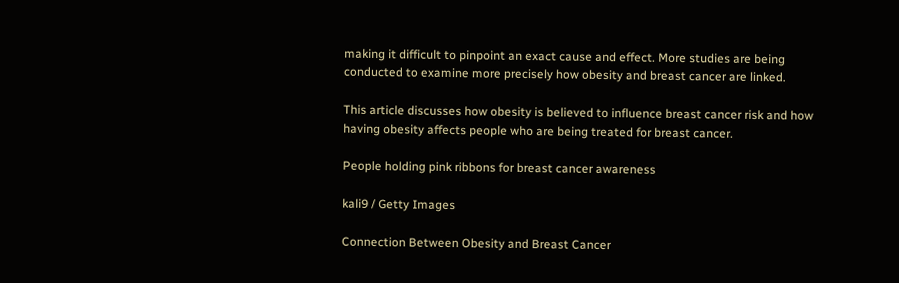making it difficult to pinpoint an exact cause and effect. More studies are being conducted to examine more precisely how obesity and breast cancer are linked.

This article discusses how obesity is believed to influence breast cancer risk and how having obesity affects people who are being treated for breast cancer.

People holding pink ribbons for breast cancer awareness

kali9 / Getty Images

Connection Between Obesity and Breast Cancer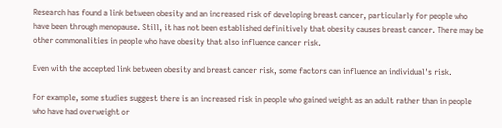Research has found a link between obesity and an increased risk of developing breast cancer, particularly for people who have been through menopause. Still, it has not been established definitively that obesity causes breast cancer. There may be other commonalities in people who have obesity that also influence cancer risk.

Even with the accepted link between obesity and breast cancer risk, some factors can influence an individual's risk.

For example, some studies suggest there is an increased risk in people who gained weight as an adult rather than in people who have had overweight or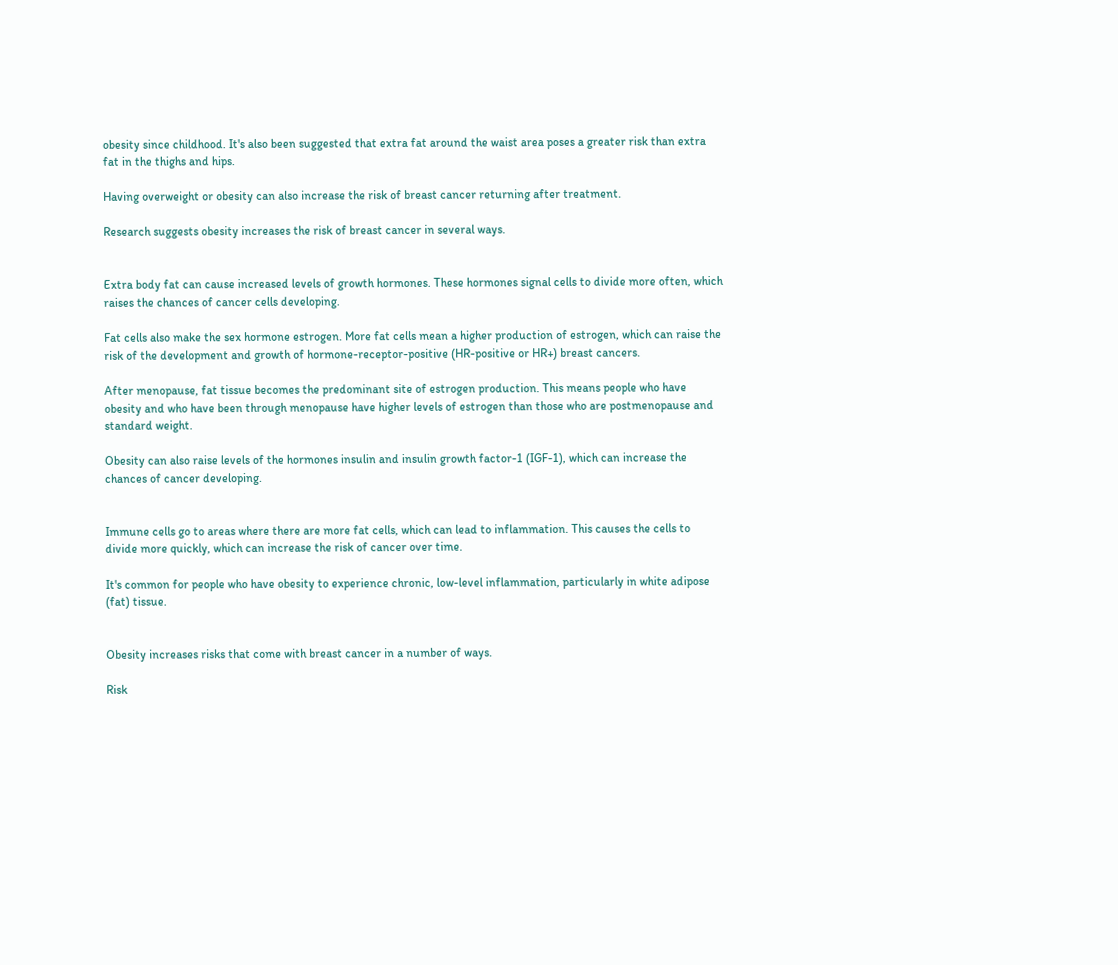obesity since childhood. It's also been suggested that extra fat around the waist area poses a greater risk than extra fat in the thighs and hips.

Having overweight or obesity can also increase the risk of breast cancer returning after treatment.

Research suggests obesity increases the risk of breast cancer in several ways.


Extra body fat can cause increased levels of growth hormones. These hormones signal cells to divide more often, which raises the chances of cancer cells developing.

Fat cells also make the sex hormone estrogen. More fat cells mean a higher production of estrogen, which can raise the risk of the development and growth of hormone-receptor-positive (HR-positive or HR+) breast cancers.

After menopause, fat tissue becomes the predominant site of estrogen production. This means people who have obesity and who have been through menopause have higher levels of estrogen than those who are postmenopause and standard weight.

Obesity can also raise levels of the hormones insulin and insulin growth factor-1 (IGF-1), which can increase the chances of cancer developing.


Immune cells go to areas where there are more fat cells, which can lead to inflammation. This causes the cells to divide more quickly, which can increase the risk of cancer over time.

It's common for people who have obesity to experience chronic, low-level inflammation, particularly in white adipose (fat) tissue.


Obesity increases risks that come with breast cancer in a number of ways.

Risk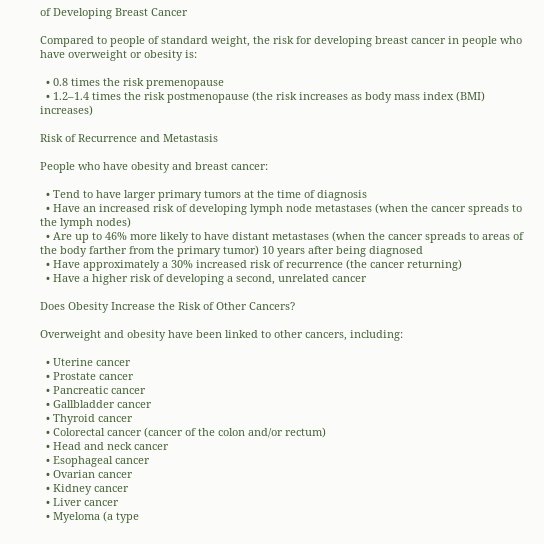of Developing Breast Cancer

Compared to people of standard weight, the risk for developing breast cancer in people who have overweight or obesity is:

  • 0.8 times the risk premenopause
  • 1.2–1.4 times the risk postmenopause (the risk increases as body mass index (BMI) increases)

Risk of Recurrence and Metastasis

People who have obesity and breast cancer:

  • Tend to have larger primary tumors at the time of diagnosis
  • Have an increased risk of developing lymph node metastases (when the cancer spreads to the lymph nodes)
  • Are up to 46% more likely to have distant metastases (when the cancer spreads to areas of the body farther from the primary tumor) 10 years after being diagnosed
  • Have approximately a 30% increased risk of recurrence (the cancer returning)
  • Have a higher risk of developing a second, unrelated cancer

Does Obesity Increase the Risk of Other Cancers?

Overweight and obesity have been linked to other cancers, including:

  • Uterine cancer
  • Prostate cancer
  • Pancreatic cancer
  • Gallbladder cancer
  • Thyroid cancer
  • Colorectal cancer (cancer of the colon and/or rectum)
  • Head and neck cancer
  • Esophageal cancer
  • Ovarian cancer
  • Kidney cancer
  • Liver cancer
  • Myeloma (a type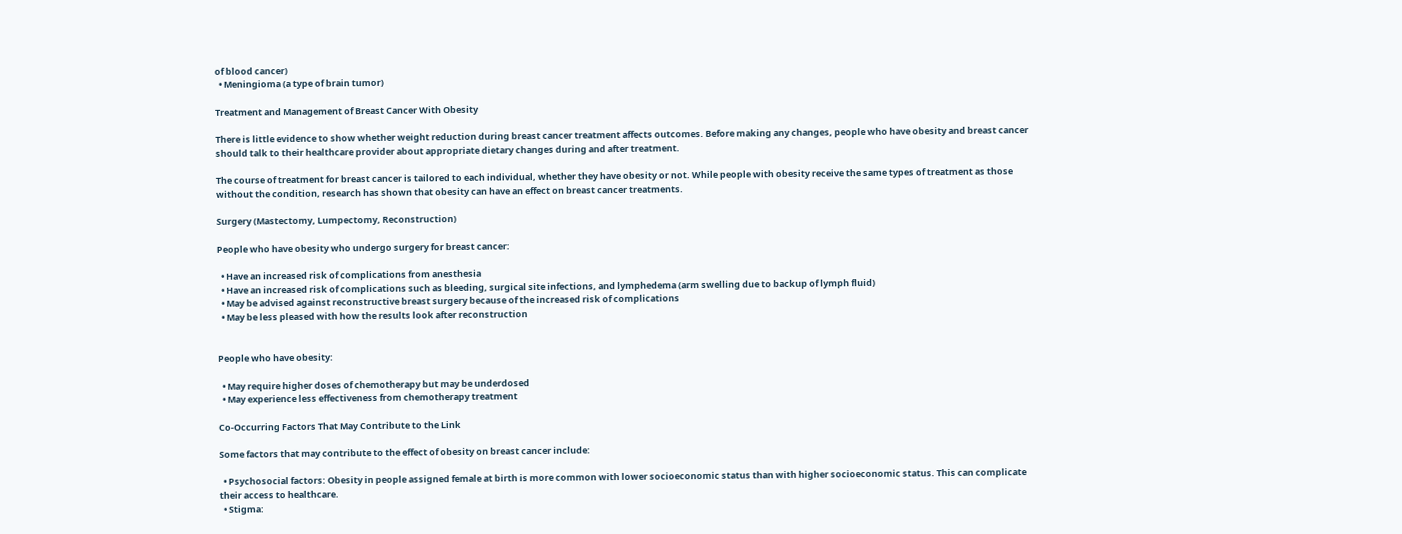of blood cancer)
  • Meningioma (a type of brain tumor)

Treatment and Management of Breast Cancer With Obesity

There is little evidence to show whether weight reduction during breast cancer treatment affects outcomes. Before making any changes, people who have obesity and breast cancer should talk to their healthcare provider about appropriate dietary changes during and after treatment.

The course of treatment for breast cancer is tailored to each individual, whether they have obesity or not. While people with obesity receive the same types of treatment as those without the condition, research has shown that obesity can have an effect on breast cancer treatments.

Surgery (Mastectomy, Lumpectomy, Reconstruction)

People who have obesity who undergo surgery for breast cancer:

  • Have an increased risk of complications from anesthesia
  • Have an increased risk of complications such as bleeding, surgical site infections, and lymphedema (arm swelling due to backup of lymph fluid)
  • May be advised against reconstructive breast surgery because of the increased risk of complications
  • May be less pleased with how the results look after reconstruction


People who have obesity:

  • May require higher doses of chemotherapy but may be underdosed
  • May experience less effectiveness from chemotherapy treatment

Co-Occurring Factors That May Contribute to the Link

Some factors that may contribute to the effect of obesity on breast cancer include:

  • Psychosocial factors: Obesity in people assigned female at birth is more common with lower socioeconomic status than with higher socioeconomic status. This can complicate their access to healthcare.
  • Stigma: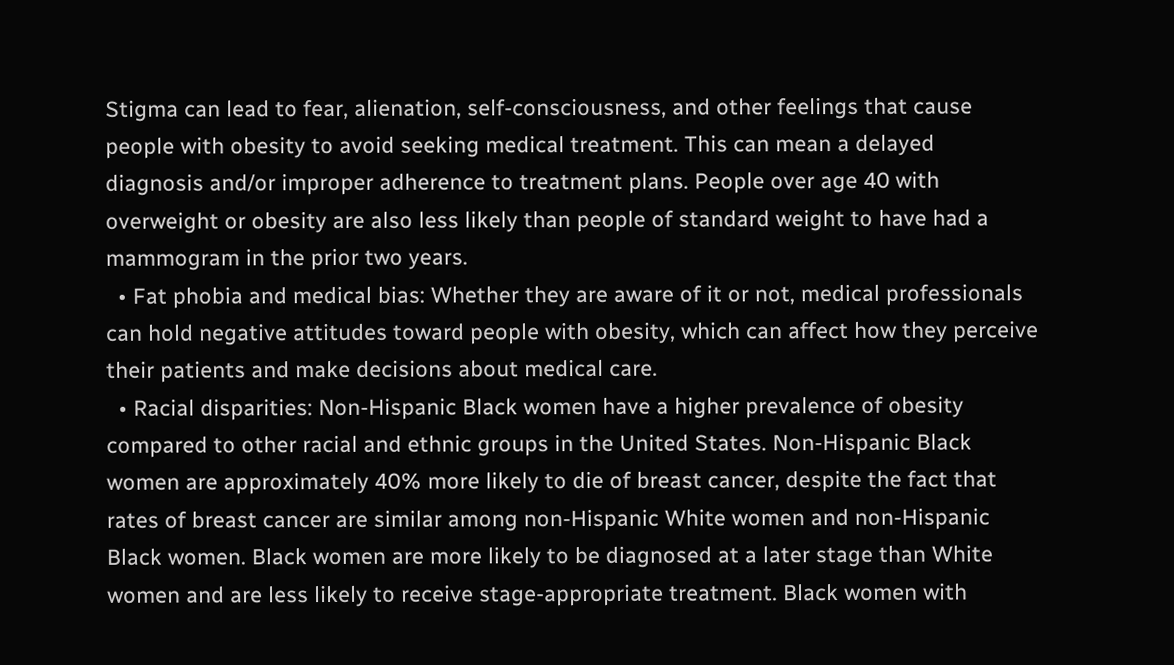Stigma can lead to fear, alienation, self-consciousness, and other feelings that cause people with obesity to avoid seeking medical treatment. This can mean a delayed diagnosis and/or improper adherence to treatment plans. People over age 40 with overweight or obesity are also less likely than people of standard weight to have had a mammogram in the prior two years.
  • Fat phobia and medical bias: Whether they are aware of it or not, medical professionals can hold negative attitudes toward people with obesity, which can affect how they perceive their patients and make decisions about medical care.
  • Racial disparities: Non-Hispanic Black women have a higher prevalence of obesity compared to other racial and ethnic groups in the United States. Non-Hispanic Black women are approximately 40% more likely to die of breast cancer, despite the fact that rates of breast cancer are similar among non-Hispanic White women and non-Hispanic Black women. Black women are more likely to be diagnosed at a later stage than White women and are less likely to receive stage-appropriate treatment. Black women with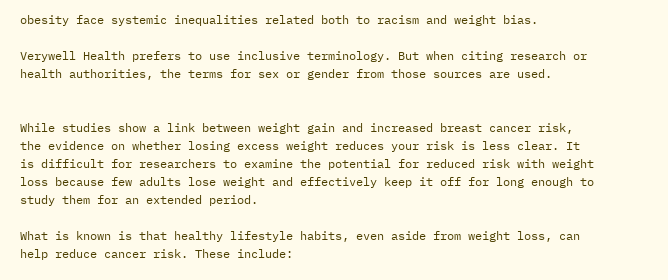obesity face systemic inequalities related both to racism and weight bias.

Verywell Health prefers to use inclusive terminology. But when citing research or health authorities, the terms for sex or gender from those sources are used.


While studies show a link between weight gain and increased breast cancer risk, the evidence on whether losing excess weight reduces your risk is less clear. It is difficult for researchers to examine the potential for reduced risk with weight loss because few adults lose weight and effectively keep it off for long enough to study them for an extended period.

What is known is that healthy lifestyle habits, even aside from weight loss, can help reduce cancer risk. These include: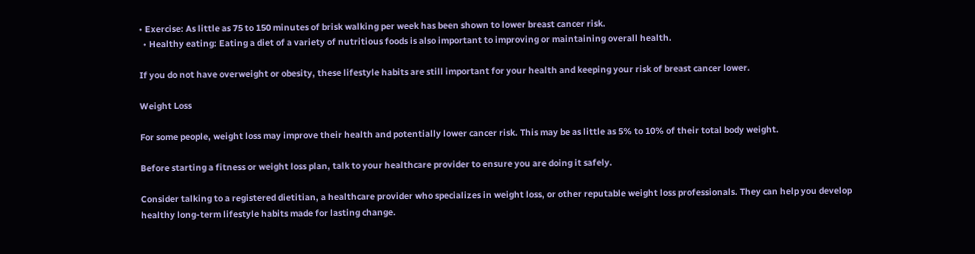• Exercise: As little as 75 to 150 minutes of brisk walking per week has been shown to lower breast cancer risk.
  • Healthy eating: Eating a diet of a variety of nutritious foods is also important to improving or maintaining overall health.

If you do not have overweight or obesity, these lifestyle habits are still important for your health and keeping your risk of breast cancer lower.

Weight Loss

For some people, weight loss may improve their health and potentially lower cancer risk. This may be as little as 5% to 10% of their total body weight.

Before starting a fitness or weight loss plan, talk to your healthcare provider to ensure you are doing it safely.

Consider talking to a registered dietitian, a healthcare provider who specializes in weight loss, or other reputable weight loss professionals. They can help you develop healthy long-term lifestyle habits made for lasting change.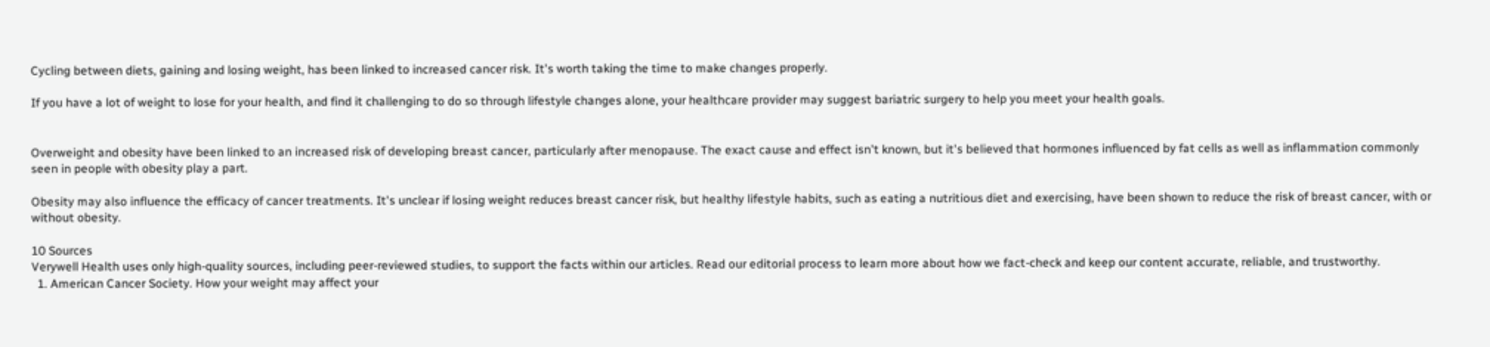Cycling between diets, gaining and losing weight, has been linked to increased cancer risk. It's worth taking the time to make changes properly.

If you have a lot of weight to lose for your health, and find it challenging to do so through lifestyle changes alone, your healthcare provider may suggest bariatric surgery to help you meet your health goals.


Overweight and obesity have been linked to an increased risk of developing breast cancer, particularly after menopause. The exact cause and effect isn't known, but it's believed that hormones influenced by fat cells as well as inflammation commonly seen in people with obesity play a part.

Obesity may also influence the efficacy of cancer treatments. It's unclear if losing weight reduces breast cancer risk, but healthy lifestyle habits, such as eating a nutritious diet and exercising, have been shown to reduce the risk of breast cancer, with or without obesity.

10 Sources
Verywell Health uses only high-quality sources, including peer-reviewed studies, to support the facts within our articles. Read our editorial process to learn more about how we fact-check and keep our content accurate, reliable, and trustworthy.
  1. American Cancer Society. How your weight may affect your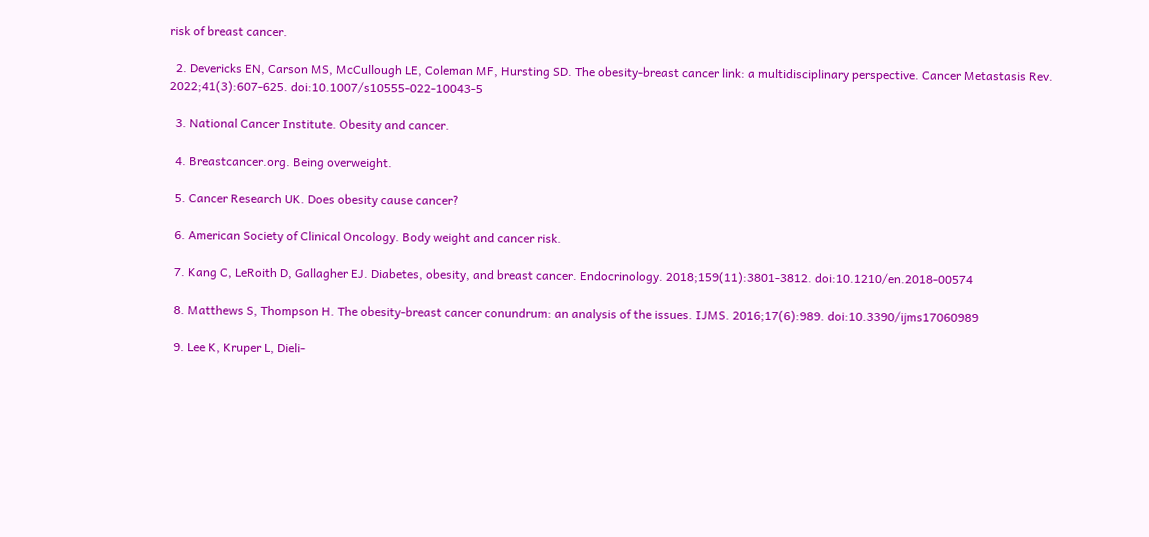risk of breast cancer.

  2. Devericks EN, Carson MS, McCullough LE, Coleman MF, Hursting SD. The obesity-breast cancer link: a multidisciplinary perspective. Cancer Metastasis Rev. 2022;41(3):607-625. doi:10.1007/s10555-022-10043-5

  3. National Cancer Institute. Obesity and cancer.

  4. Breastcancer.org. Being overweight.

  5. Cancer Research UK. Does obesity cause cancer?

  6. American Society of Clinical Oncology. Body weight and cancer risk.

  7. Kang C, LeRoith D, Gallagher EJ. Diabetes, obesity, and breast cancer. Endocrinology. 2018;159(11):3801-3812. doi:10.1210/en.2018-00574

  8. Matthews S, Thompson H. The obesity-breast cancer conundrum: an analysis of the issues. IJMS. 2016;17(6):989. doi:10.3390/ijms17060989

  9. Lee K, Kruper L, Dieli-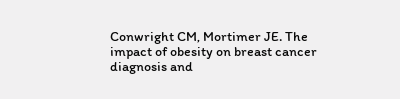Conwright CM, Mortimer JE. The impact of obesity on breast cancer diagnosis and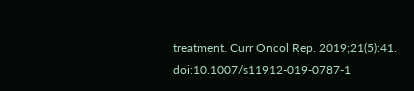treatment. Curr Oncol Rep. 2019;21(5):41. doi:10.1007/s11912-019-0787-1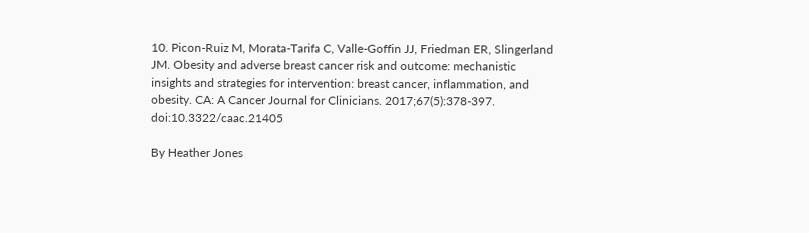10. Picon-Ruiz M, Morata-Tarifa C, Valle-Goffin JJ, Friedman ER, Slingerland JM. Obesity and adverse breast cancer risk and outcome: mechanistic insights and strategies for intervention: breast cancer, inflammation, and obesity. CA: A Cancer Journal for Clinicians. 2017;67(5):378-397. doi:10.3322/caac.21405

By Heather Jones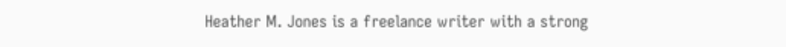Heather M. Jones is a freelance writer with a strong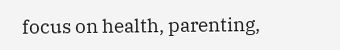focus on health, parenting,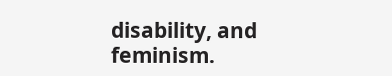disability, and feminism.